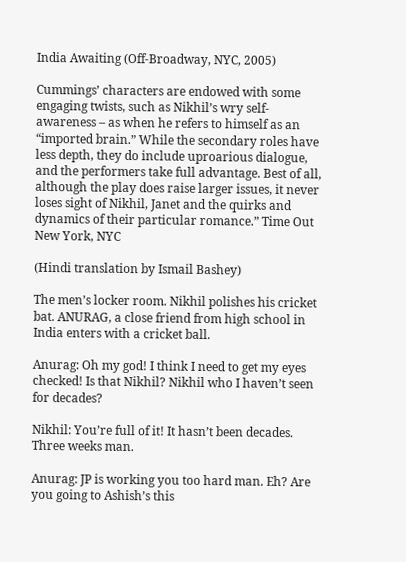India Awaiting (Off-Broadway, NYC, 2005)

Cummings’ characters are endowed with some engaging twists, such as Nikhil’s wry self-awareness – as when he refers to himself as an “imported brain.” While the secondary roles have less depth, they do include uproarious dialogue, and the performers take full advantage. Best of all, although the play does raise larger issues, it never loses sight of Nikhil, Janet and the quirks and dynamics of their particular romance.” Time Out New York, NYC

(Hindi translation by Ismail Bashey)

The men’s locker room. Nikhil polishes his cricket bat. ANURAG, a close friend from high school in India enters with a cricket ball.

Anurag: Oh my god! I think I need to get my eyes checked! Is that Nikhil? Nikhil who I haven’t seen for decades?

Nikhil: You’re full of it! It hasn’t been decades. Three weeks man.

Anurag: JP is working you too hard man. Eh? Are you going to Ashish’s this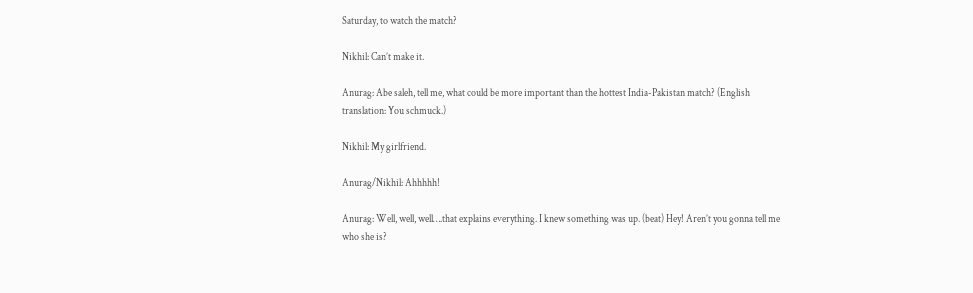Saturday, to watch the match?

Nikhil: Can’t make it.

Anurag: Abe saleh, tell me, what could be more important than the hottest India-Pakistan match? (English translation: You schmuck.)

Nikhil: My girlfriend.

Anurag/Nikhil: Ahhhhh!

Anurag: Well, well, well….that explains everything. I knew something was up. (beat) Hey! Aren’t you gonna tell me who she is?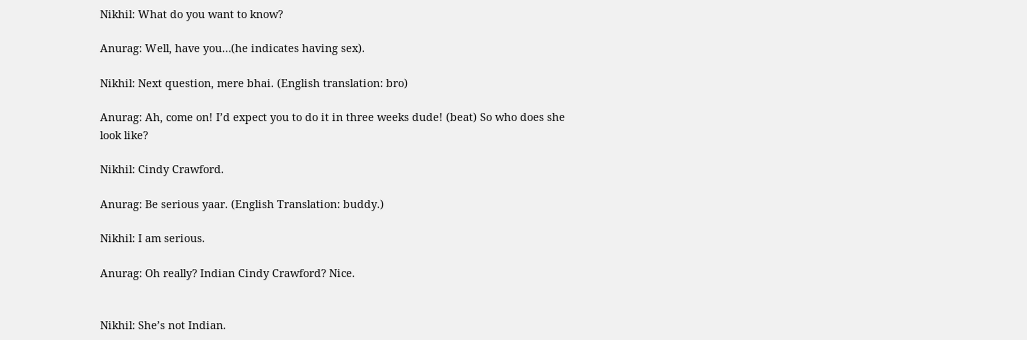Nikhil: What do you want to know?

Anurag: Well, have you…(he indicates having sex).

Nikhil: Next question, mere bhai. (English translation: bro)

Anurag: Ah, come on! I’d expect you to do it in three weeks dude! (beat) So who does she look like?

Nikhil: Cindy Crawford.

Anurag: Be serious yaar. (English Translation: buddy.)

Nikhil: I am serious.

Anurag: Oh really? Indian Cindy Crawford? Nice.


Nikhil: She’s not Indian.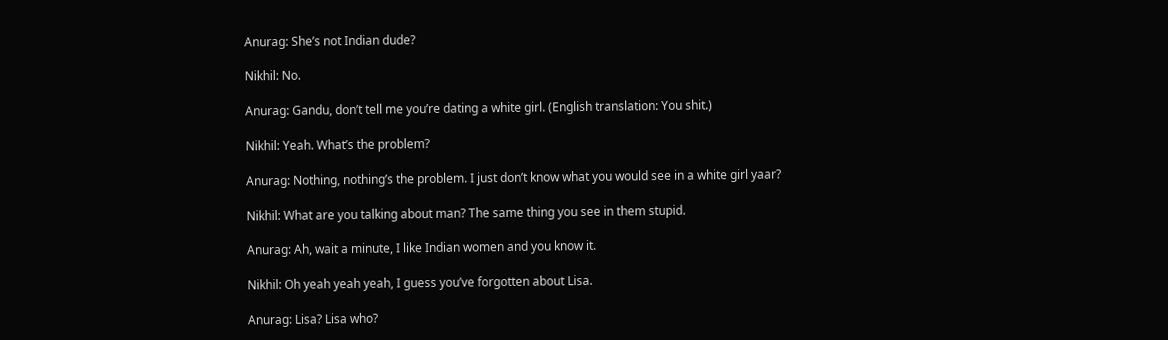Anurag: She’s not Indian dude?

Nikhil: No.

Anurag: Gandu, don’t tell me you’re dating a white girl. (English translation: You shit.)

Nikhil: Yeah. What’s the problem?

Anurag: Nothing, nothing’s the problem. I just don’t know what you would see in a white girl yaar?

Nikhil: What are you talking about man? The same thing you see in them stupid.

Anurag: Ah, wait a minute, I like Indian women and you know it.

Nikhil: Oh yeah yeah yeah, I guess you’ve forgotten about Lisa.

Anurag: Lisa? Lisa who?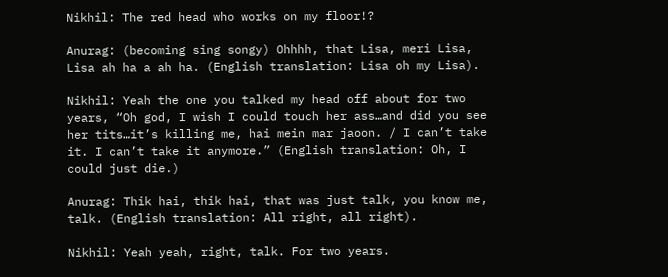Nikhil: The red head who works on my floor!?

Anurag: (becoming sing songy) Ohhhh, that Lisa, meri Lisa, Lisa ah ha a ah ha. (English translation: Lisa oh my Lisa).

Nikhil: Yeah the one you talked my head off about for two years, “Oh god, I wish I could touch her ass…and did you see her tits…it’s killing me, hai mein mar jaoon. / I can’t take it. I can’t take it anymore.” (English translation: Oh, I could just die.)

Anurag: Thik hai, thik hai, that was just talk, you know me, talk. (English translation: All right, all right).

Nikhil: Yeah yeah, right, talk. For two years.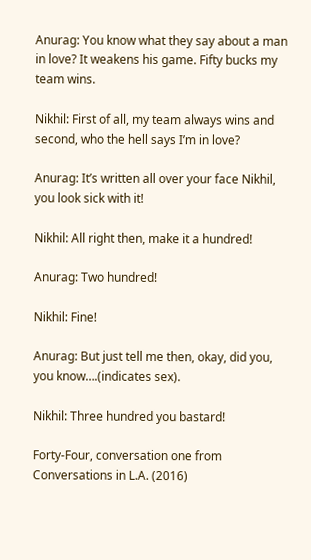Anurag: You know what they say about a man in love? It weakens his game. Fifty bucks my team wins.

Nikhil: First of all, my team always wins and second, who the hell says I’m in love?

Anurag: It’s written all over your face Nikhil, you look sick with it!

Nikhil: All right then, make it a hundred!

Anurag: Two hundred!

Nikhil: Fine!

Anurag: But just tell me then, okay, did you, you know….(indicates sex).

Nikhil: Three hundred you bastard!

Forty-Four, conversation one from Conversations in L.A. (2016)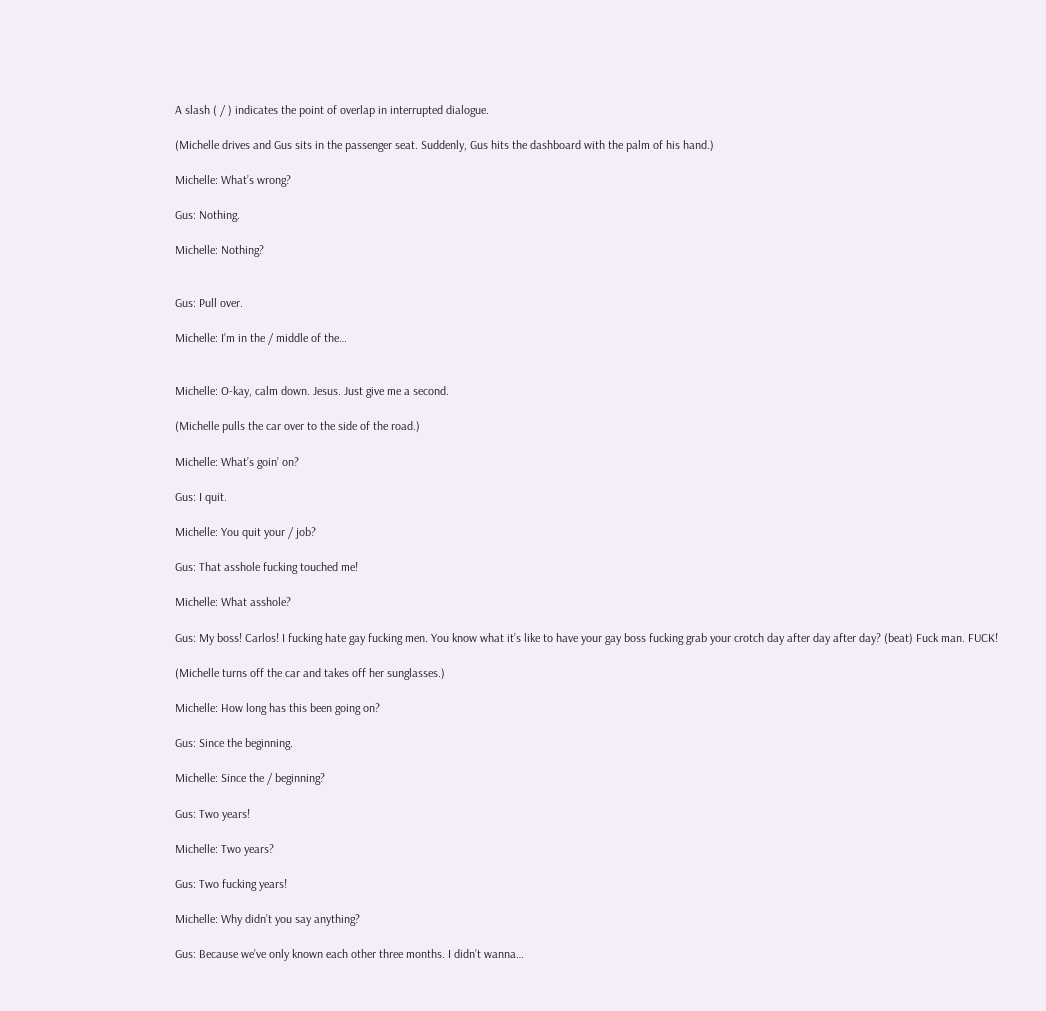A slash ( / ) indicates the point of overlap in interrupted dialogue.

(Michelle drives and Gus sits in the passenger seat. Suddenly, Gus hits the dashboard with the palm of his hand.)

Michelle: What’s wrong?

Gus: Nothing.

Michelle: Nothing?


Gus: Pull over.

Michelle: I’m in the / middle of the…


Michelle: O-kay, calm down. Jesus. Just give me a second.

(Michelle pulls the car over to the side of the road.)

Michelle: What’s goin’ on?

Gus: I quit.

Michelle: You quit your / job?

Gus: That asshole fucking touched me!

Michelle: What asshole?

Gus: My boss! Carlos! I fucking hate gay fucking men. You know what it’s like to have your gay boss fucking grab your crotch day after day after day? (beat) Fuck man. FUCK!

(Michelle turns off the car and takes off her sunglasses.)

Michelle: How long has this been going on?

Gus: Since the beginning.

Michelle: Since the / beginning?

Gus: Two years!

Michelle: Two years?

Gus: Two fucking years!

Michelle: Why didn’t you say anything?

Gus: Because we’ve only known each other three months. I didn’t wanna…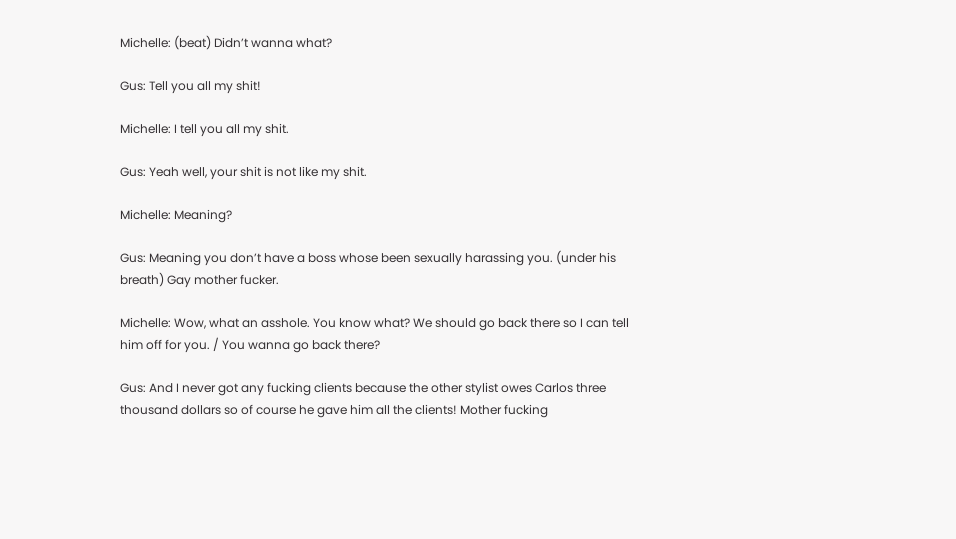Michelle: (beat) Didn’t wanna what?

Gus: Tell you all my shit!

Michelle: I tell you all my shit.

Gus: Yeah well, your shit is not like my shit.

Michelle: Meaning?

Gus: Meaning you don’t have a boss whose been sexually harassing you. (under his breath) Gay mother fucker.

Michelle: Wow, what an asshole. You know what? We should go back there so I can tell him off for you. / You wanna go back there?

Gus: And I never got any fucking clients because the other stylist owes Carlos three thousand dollars so of course he gave him all the clients! Mother fucking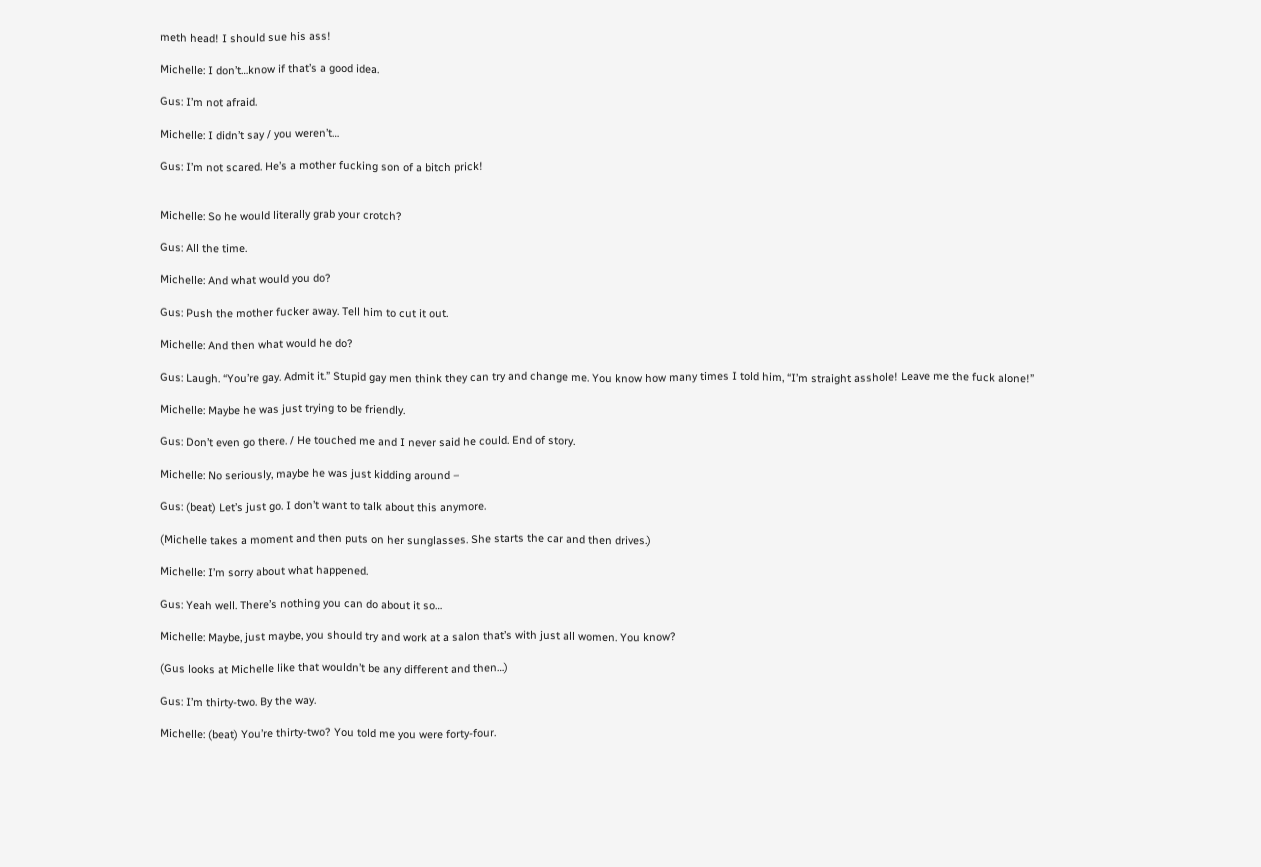meth head! I should sue his ass!

Michelle: I don’t…know if that’s a good idea.

Gus: I’m not afraid.

Michelle: I didn’t say / you weren’t…

Gus: I’m not scared. He’s a mother fucking son of a bitch prick!


Michelle: So he would literally grab your crotch?

Gus: All the time.

Michelle: And what would you do?

Gus: Push the mother fucker away. Tell him to cut it out.

Michelle: And then what would he do?

Gus: Laugh. “You’re gay. Admit it.” Stupid gay men think they can try and change me. You know how many times I told him, “I’m straight asshole! Leave me the fuck alone!”

Michelle: Maybe he was just trying to be friendly.

Gus: Don’t even go there. / He touched me and I never said he could. End of story.

Michelle: No seriously, maybe he was just kidding around –

Gus: (beat) Let’s just go. I don’t want to talk about this anymore.

(Michelle takes a moment and then puts on her sunglasses. She starts the car and then drives.)

Michelle: I’m sorry about what happened.

Gus: Yeah well. There’s nothing you can do about it so…

Michelle: Maybe, just maybe, you should try and work at a salon that’s with just all women. You know?

(Gus looks at Michelle like that wouldn’t be any different and then…)

Gus: I’m thirty-two. By the way.

Michelle: (beat) You’re thirty-two? You told me you were forty-four.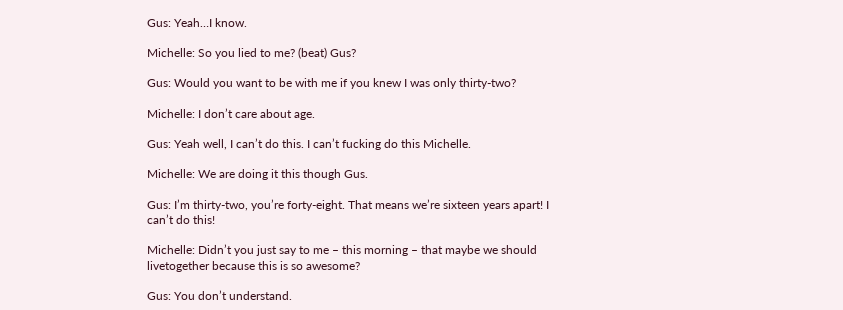Gus: Yeah…I know.

Michelle: So you lied to me? (beat) Gus?

Gus: Would you want to be with me if you knew I was only thirty-two?

Michelle: I don’t care about age.

Gus: Yeah well, I can’t do this. I can’t fucking do this Michelle.

Michelle: We are doing it this though Gus.

Gus: I’m thirty-two, you’re forty-eight. That means we’re sixteen years apart! I can’t do this!

Michelle: Didn’t you just say to me – this morning – that maybe we should livetogether because this is so awesome?

Gus: You don’t understand.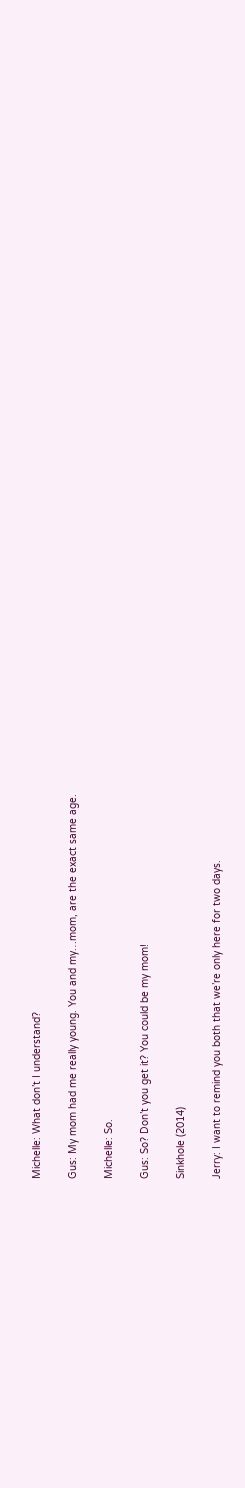Michelle: What don’t I understand?

Gus: My mom had me really young. You and my…mom, are the exact same age.

Michelle: So.

Gus: So? Don’t you get it? You could be my mom!

Sinkhole (2014)

Jerry: I want to remind you both that we’re only here for two days.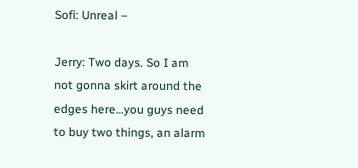Sofi: Unreal –

Jerry: Two days. So I am not gonna skirt around the edges here…you guys need to buy two things, an alarm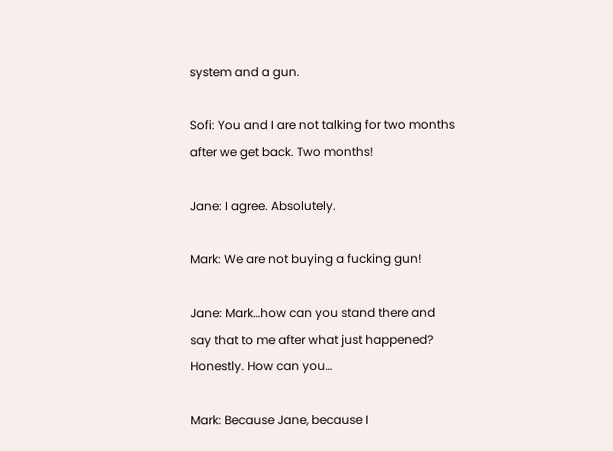system and a gun.

Sofi: You and I are not talking for two months after we get back. Two months!

Jane: I agree. Absolutely.

Mark: We are not buying a fucking gun!

Jane: Mark…how can you stand there and say that to me after what just happened? Honestly. How can you…

Mark: Because Jane, because I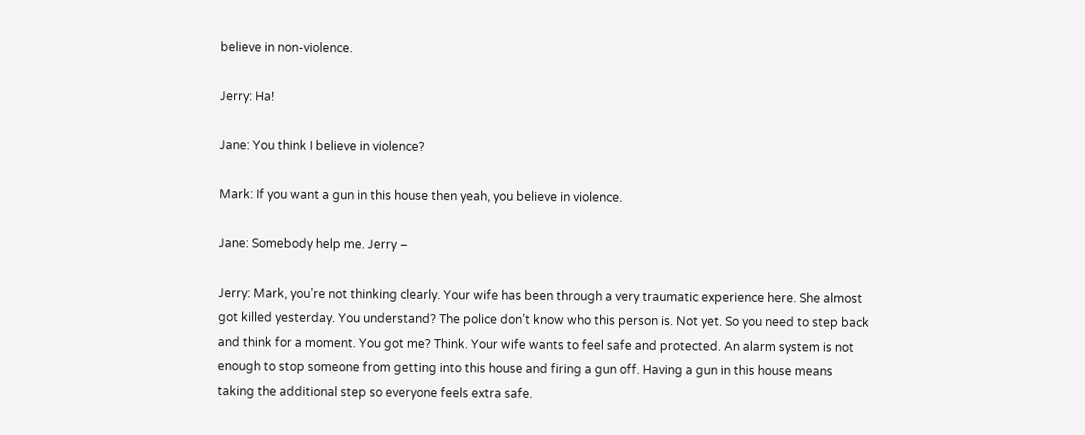believe in non-violence.

Jerry: Ha!

Jane: You think I believe in violence?

Mark: If you want a gun in this house then yeah, you believe in violence.

Jane: Somebody help me. Jerry –

Jerry: Mark, you’re not thinking clearly. Your wife has been through a very traumatic experience here. She almost got killed yesterday. You understand? The police don’t know who this person is. Not yet. So you need to step back and think for a moment. You got me? Think. Your wife wants to feel safe and protected. An alarm system is not enough to stop someone from getting into this house and firing a gun off. Having a gun in this house means taking the additional step so everyone feels extra safe.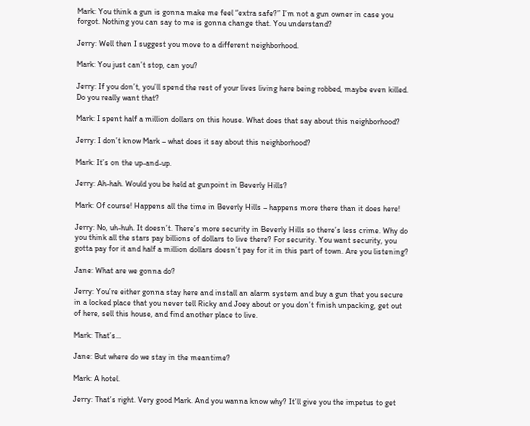Mark: You think a gun is gonna make me feel “extra safe?” I’m not a gun owner in case you forgot. Nothing you can say to me is gonna change that. You understand?

Jerry: Well then I suggest you move to a different neighborhood.

Mark: You just can’t stop, can you?

Jerry: If you don’t, you’ll spend the rest of your lives living here being robbed, maybe even killed. Do you really want that?

Mark: I spent half a million dollars on this house. What does that say about this neighborhood?

Jerry: I don’t know Mark – what does it say about this neighborhood?

Mark: It’s on the up-and-up.

Jerry: Ah-hah. Would you be held at gunpoint in Beverly Hills?

Mark: Of course! Happens all the time in Beverly Hills – happens more there than it does here!

Jerry: No, uh-huh. It doesn’t. There’s more security in Beverly Hills so there’s less crime. Why do you think all the stars pay billions of dollars to live there? For security. You want security, you gotta pay for it and half a million dollars doesn’t pay for it in this part of town. Are you listening?

Jane: What are we gonna do?

Jerry: You’re either gonna stay here and install an alarm system and buy a gun that you secure in a locked place that you never tell Ricky and Joey about or you don’t finish unpacking, get out of here, sell this house, and find another place to live.

Mark: That’s…

Jane: But where do we stay in the meantime?

Mark: A hotel.

Jerry: That’s right. Very good Mark. And you wanna know why? It’ll give you the impetus to get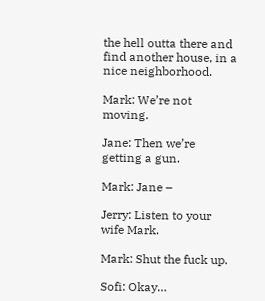the hell outta there and find another house, in a nice neighborhood.

Mark: We’re not moving.

Jane: Then we’re getting a gun.

Mark: Jane –

Jerry: Listen to your wife Mark.

Mark: Shut the fuck up.

Sofi: Okay…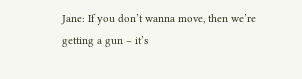Jane: If you don’t wanna move, then we’re getting a gun – it’s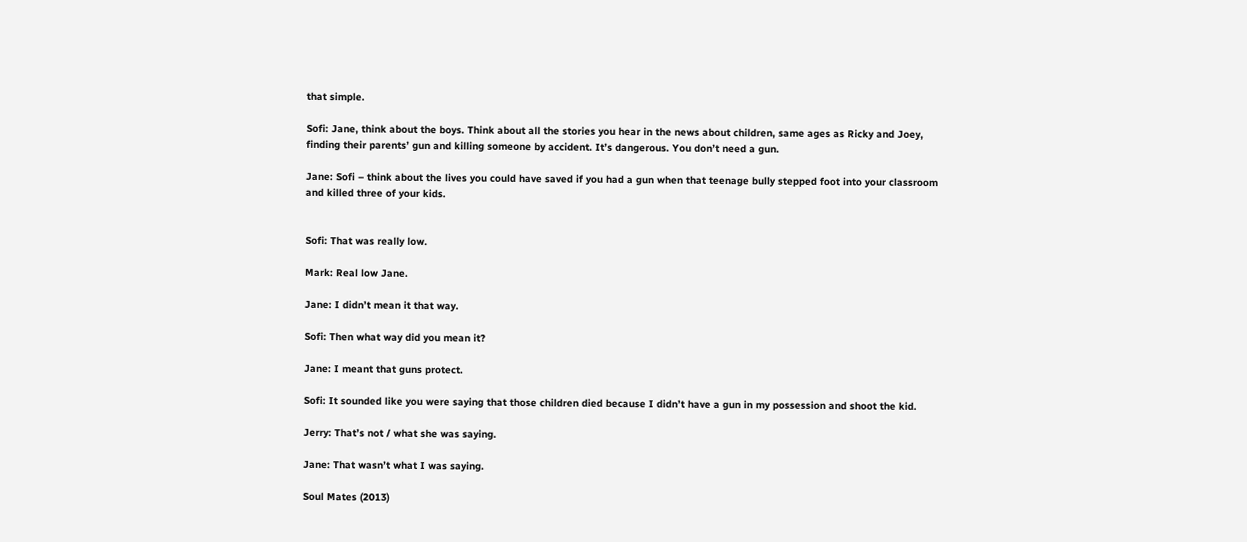that simple.

Sofi: Jane, think about the boys. Think about all the stories you hear in the news about children, same ages as Ricky and Joey, finding their parents’ gun and killing someone by accident. It’s dangerous. You don’t need a gun.

Jane: Sofi – think about the lives you could have saved if you had a gun when that teenage bully stepped foot into your classroom and killed three of your kids.


Sofi: That was really low.

Mark: Real low Jane.

Jane: I didn’t mean it that way.

Sofi: Then what way did you mean it?

Jane: I meant that guns protect.

Sofi: It sounded like you were saying that those children died because I didn’t have a gun in my possession and shoot the kid.

Jerry: That’s not / what she was saying.

Jane: That wasn’t what I was saying.

Soul Mates (2013)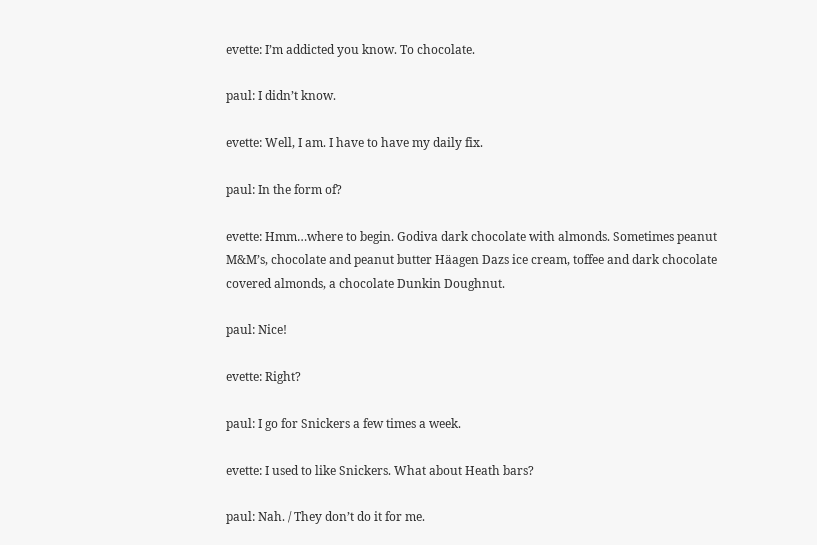evette: I’m addicted you know. To chocolate.

paul: I didn’t know.

evette: Well, I am. I have to have my daily fix.

paul: In the form of?

evette: Hmm…where to begin. Godiva dark chocolate with almonds. Sometimes peanut M&M’s, chocolate and peanut butter Häagen Dazs ice cream, toffee and dark chocolate covered almonds, a chocolate Dunkin Doughnut.

paul: Nice!

evette: Right?

paul: I go for Snickers a few times a week.

evette: I used to like Snickers. What about Heath bars?

paul: Nah. / They don’t do it for me.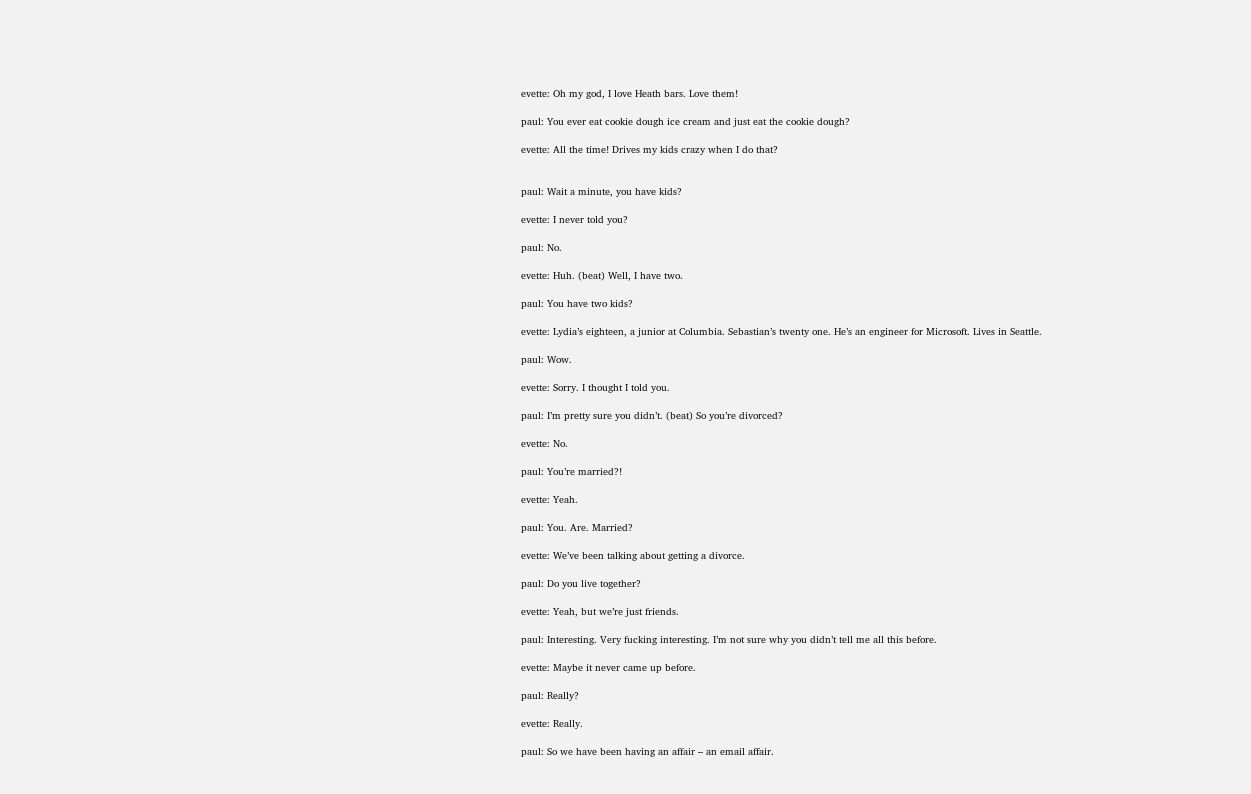evette: Oh my god, I love Heath bars. Love them!

paul: You ever eat cookie dough ice cream and just eat the cookie dough?

evette: All the time! Drives my kids crazy when I do that?


paul: Wait a minute, you have kids?

evette: I never told you?

paul: No.

evette: Huh. (beat) Well, I have two.

paul: You have two kids?

evette: Lydia’s eighteen, a junior at Columbia. Sebastian’s twenty one. He’s an engineer for Microsoft. Lives in Seattle.

paul: Wow.

evette: Sorry. I thought I told you.

paul: I’m pretty sure you didn’t. (beat) So you’re divorced?

evette: No.

paul: You’re married?!

evette: Yeah.

paul: You. Are. Married?

evette: We’ve been talking about getting a divorce.

paul: Do you live together?

evette: Yeah, but we’re just friends.

paul: Interesting. Very fucking interesting. I’m not sure why you didn’t tell me all this before.

evette: Maybe it never came up before.

paul: Really?

evette: Really.

paul: So we have been having an affair – an email affair.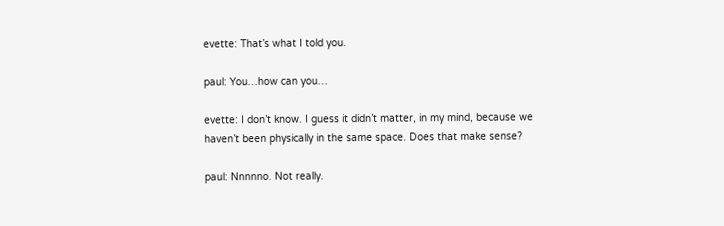evette: That’s what I told you.

paul: You…how can you…

evette: I don’t know. I guess it didn’t matter, in my mind, because we haven’t been physically in the same space. Does that make sense?

paul: Nnnnno. Not really.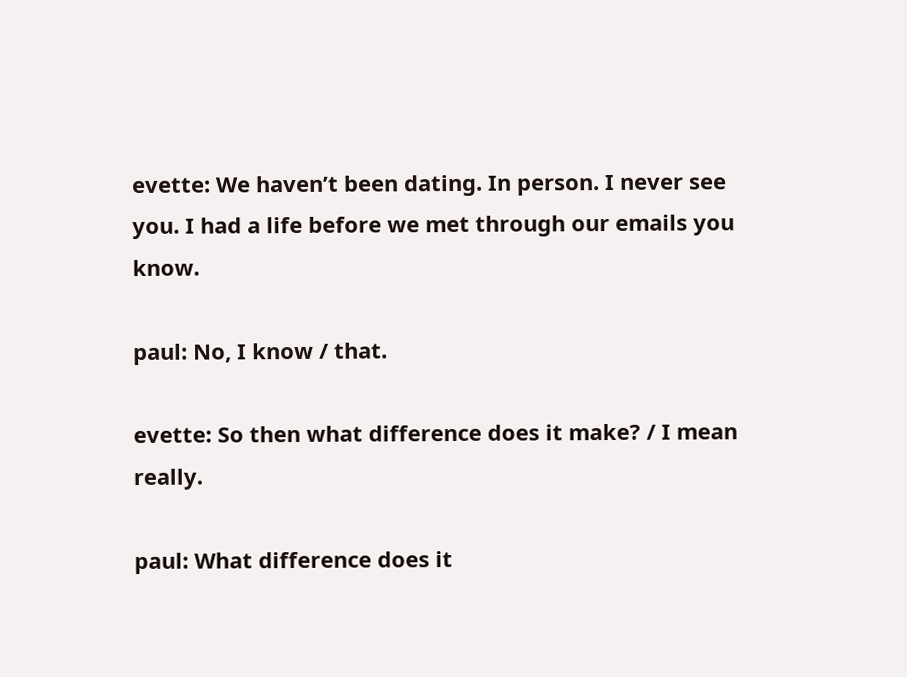evette: We haven’t been dating. In person. I never see you. I had a life before we met through our emails you know.

paul: No, I know / that.

evette: So then what difference does it make? / I mean really.

paul: What difference does it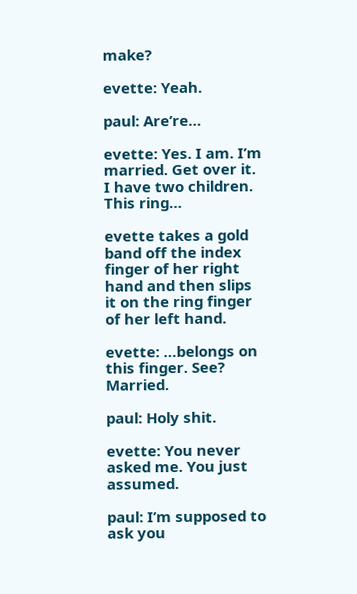make?

evette: Yeah.

paul: Are’re…

evette: Yes. I am. I’m married. Get over it. I have two children. This ring…

evette takes a gold band off the index finger of her right hand and then slips it on the ring finger of her left hand.

evette: …belongs on this finger. See? Married.

paul: Holy shit.

evette: You never asked me. You just assumed.

paul: I’m supposed to ask you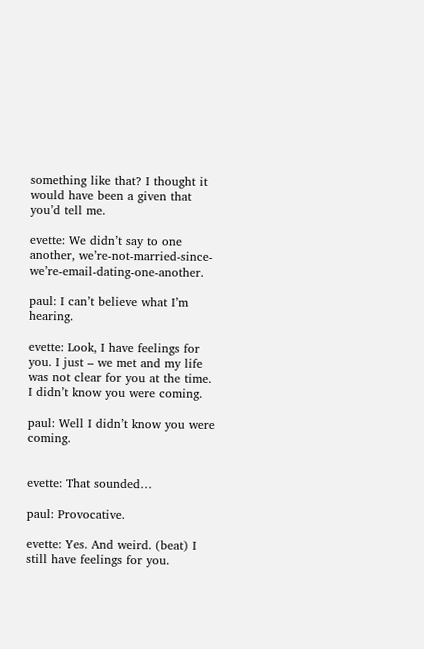something like that? I thought it would have been a given that you’d tell me.

evette: We didn’t say to one another, we’re-not-married-since-we’re-email-dating-one-another.

paul: I can’t believe what I’m hearing.

evette: Look, I have feelings for you. I just – we met and my life was not clear for you at the time. I didn’t know you were coming.

paul: Well I didn’t know you were coming.


evette: That sounded…

paul: Provocative.

evette: Yes. And weird. (beat) I still have feelings for you.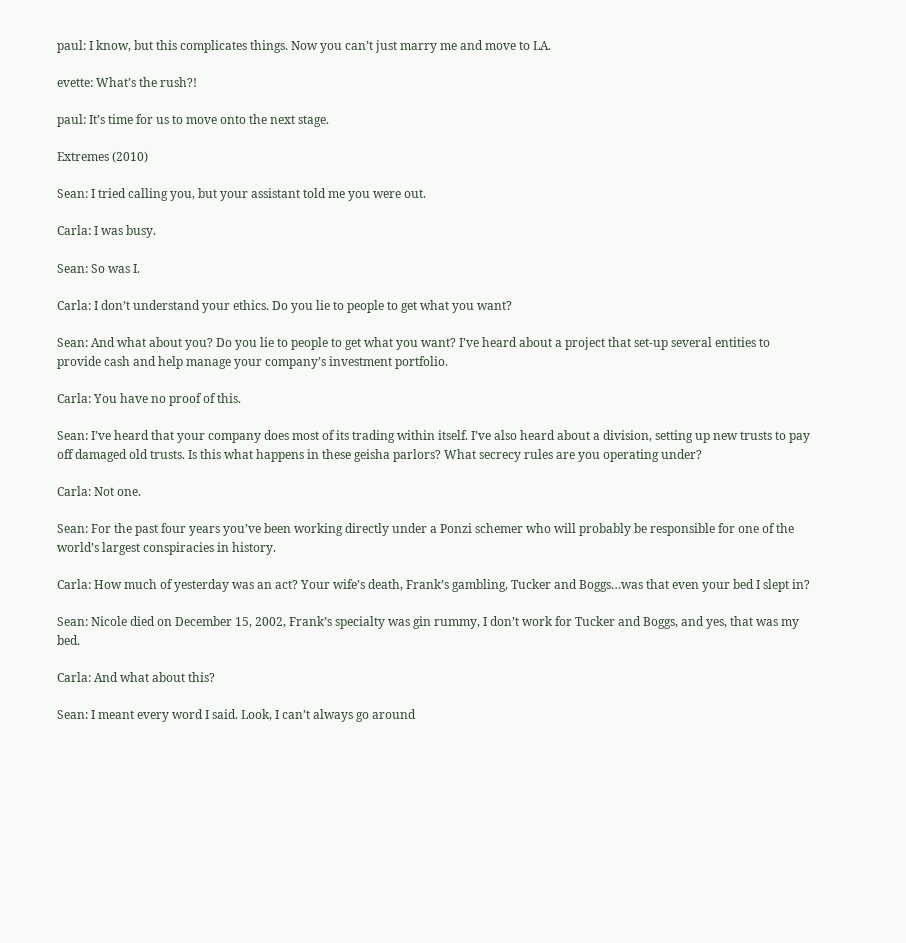paul: I know, but this complicates things. Now you can’t just marry me and move to LA.

evette: What’s the rush?!

paul: It’s time for us to move onto the next stage.

Extremes (2010)

Sean: I tried calling you, but your assistant told me you were out.

Carla: I was busy.

Sean: So was I.

Carla: I don’t understand your ethics. Do you lie to people to get what you want?

Sean: And what about you? Do you lie to people to get what you want? I’ve heard about a project that set-up several entities to provide cash and help manage your company’s investment portfolio.

Carla: You have no proof of this.

Sean: I’ve heard that your company does most of its trading within itself. I’ve also heard about a division, setting up new trusts to pay off damaged old trusts. Is this what happens in these geisha parlors? What secrecy rules are you operating under?

Carla: Not one.

Sean: For the past four years you’ve been working directly under a Ponzi schemer who will probably be responsible for one of the world’s largest conspiracies in history.

Carla: How much of yesterday was an act? Your wife’s death, Frank’s gambling, Tucker and Boggs…was that even your bed I slept in?

Sean: Nicole died on December 15, 2002, Frank’s specialty was gin rummy, I don’t work for Tucker and Boggs, and yes, that was my bed.

Carla: And what about this?

Sean: I meant every word I said. Look, I can’t always go around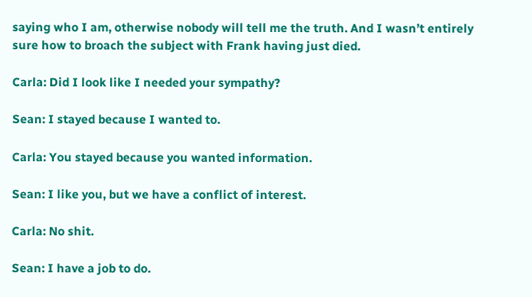saying who I am, otherwise nobody will tell me the truth. And I wasn’t entirely sure how to broach the subject with Frank having just died.

Carla: Did I look like I needed your sympathy?

Sean: I stayed because I wanted to.

Carla: You stayed because you wanted information.

Sean: I like you, but we have a conflict of interest.

Carla: No shit.

Sean: I have a job to do.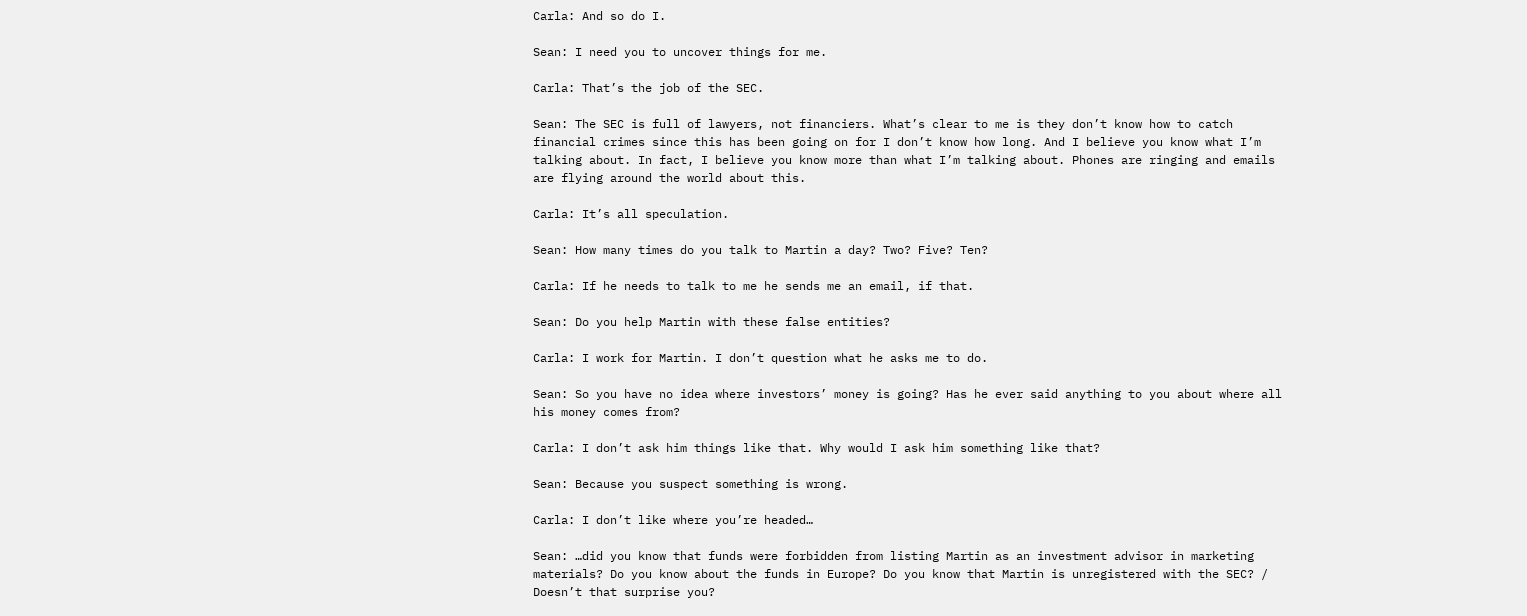Carla: And so do I.

Sean: I need you to uncover things for me.

Carla: That’s the job of the SEC.

Sean: The SEC is full of lawyers, not financiers. What’s clear to me is they don’t know how to catch financial crimes since this has been going on for I don’t know how long. And I believe you know what I’m talking about. In fact, I believe you know more than what I’m talking about. Phones are ringing and emails are flying around the world about this.

Carla: It’s all speculation.

Sean: How many times do you talk to Martin a day? Two? Five? Ten?

Carla: If he needs to talk to me he sends me an email, if that.

Sean: Do you help Martin with these false entities?

Carla: I work for Martin. I don’t question what he asks me to do.

Sean: So you have no idea where investors’ money is going? Has he ever said anything to you about where all his money comes from?

Carla: I don’t ask him things like that. Why would I ask him something like that?

Sean: Because you suspect something is wrong.

Carla: I don’t like where you’re headed…

Sean: …did you know that funds were forbidden from listing Martin as an investment advisor in marketing materials? Do you know about the funds in Europe? Do you know that Martin is unregistered with the SEC? / Doesn’t that surprise you?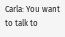Carla: You want to talk to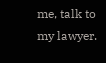me, talk to my lawyer.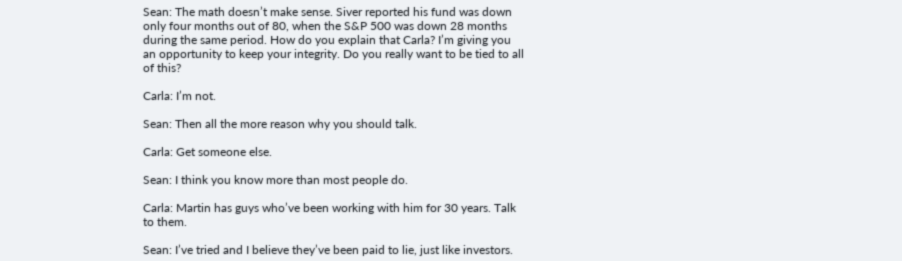Sean: The math doesn’t make sense. Siver reported his fund was down only four months out of 80, when the S&P 500 was down 28 months during the same period. How do you explain that Carla? I’m giving you an opportunity to keep your integrity. Do you really want to be tied to all of this?

Carla: I’m not.

Sean: Then all the more reason why you should talk.

Carla: Get someone else.

Sean: I think you know more than most people do.

Carla: Martin has guys who’ve been working with him for 30 years. Talk to them.

Sean: I’ve tried and I believe they’ve been paid to lie, just like investors.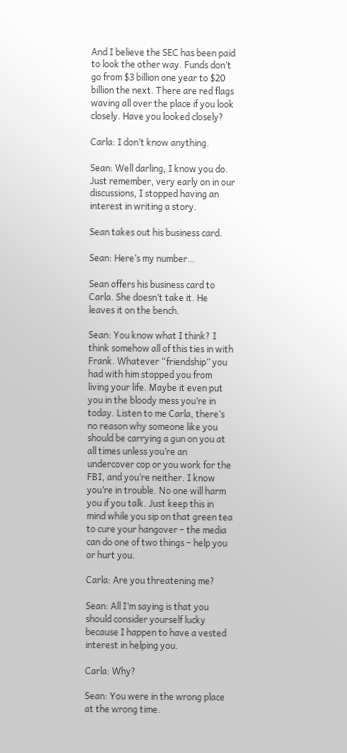And I believe the SEC has been paid to look the other way. Funds don’t go from $3 billion one year to $20 billion the next. There are red flags waving all over the place if you look closely. Have you looked closely?

Carla: I don’t know anything.

Sean: Well darling, I know you do. Just remember, very early on in our discussions, I stopped having an interest in writing a story.

Sean takes out his business card.

Sean: Here’s my number…

Sean offers his business card to Carla. She doesn’t take it. He leaves it on the bench.

Sean: You know what I think? I think somehow all of this ties in with Frank. Whatever “friendship” you had with him stopped you from living your life. Maybe it even put you in the bloody mess you’re in today. Listen to me Carla, there’s no reason why someone like you should be carrying a gun on you at all times unless you’re an undercover cop or you work for the FBI, and you’re neither. I know you’re in trouble. No one will harm you if you talk. Just keep this in mind while you sip on that green tea to cure your hangover – the media can do one of two things – help you or hurt you.

Carla: Are you threatening me?

Sean: All I’m saying is that you should consider yourself lucky because I happen to have a vested interest in helping you.

Carla: Why?

Sean: You were in the wrong place at the wrong time.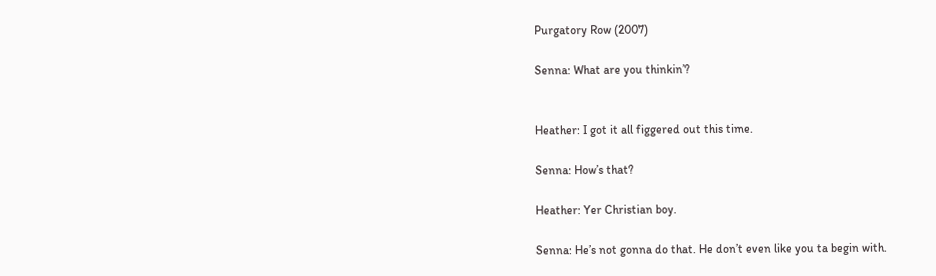Purgatory Row (2007)

Senna: What are you thinkin’?


Heather: I got it all figgered out this time.

Senna: How’s that?

Heather: Yer Christian boy.

Senna: He’s not gonna do that. He don’t even like you ta begin with.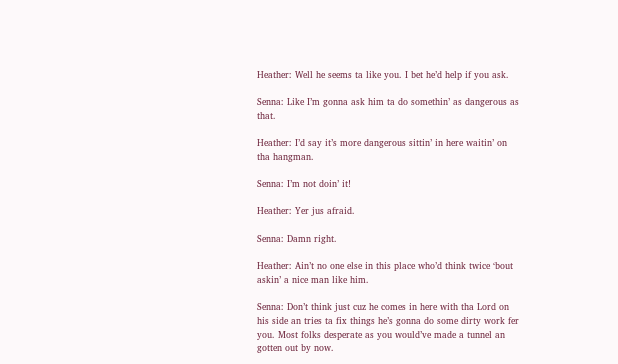Heather: Well he seems ta like you. I bet he’d help if you ask.

Senna: Like I’m gonna ask him ta do somethin’ as dangerous as that.

Heather: I’d say it’s more dangerous sittin’ in here waitin’ on tha hangman.

Senna: I’m not doin’ it!

Heather: Yer jus afraid.

Senna: Damn right.

Heather: Ain’t no one else in this place who’d think twice ‘bout askin’ a nice man like him.

Senna: Don’t think just cuz he comes in here with tha Lord on his side an tries ta fix things he’s gonna do some dirty work fer you. Most folks desperate as you would’ve made a tunnel an gotten out by now.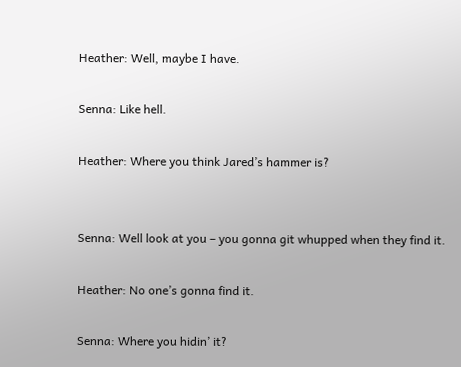Heather: Well, maybe I have.

Senna: Like hell.

Heather: Where you think Jared’s hammer is?


Senna: Well look at you – you gonna git whupped when they find it.

Heather: No one’s gonna find it.

Senna: Where you hidin’ it?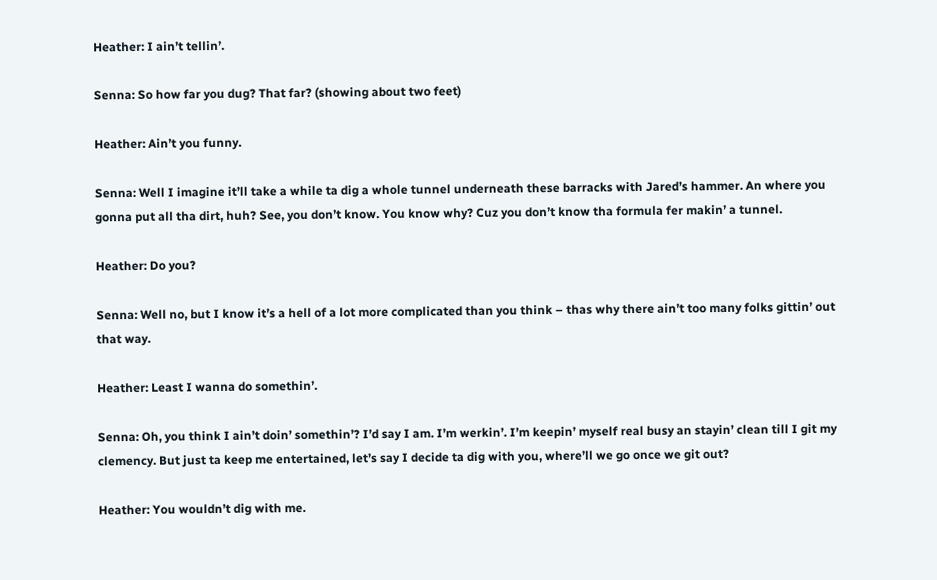Heather: I ain’t tellin’.

Senna: So how far you dug? That far? (showing about two feet)

Heather: Ain’t you funny.

Senna: Well I imagine it’ll take a while ta dig a whole tunnel underneath these barracks with Jared’s hammer. An where you gonna put all tha dirt, huh? See, you don’t know. You know why? Cuz you don’t know tha formula fer makin’ a tunnel.

Heather: Do you?

Senna: Well no, but I know it’s a hell of a lot more complicated than you think – thas why there ain’t too many folks gittin’ out that way.

Heather: Least I wanna do somethin’.

Senna: Oh, you think I ain’t doin’ somethin’? I’d say I am. I’m werkin’. I’m keepin’ myself real busy an stayin’ clean till I git my clemency. But just ta keep me entertained, let’s say I decide ta dig with you, where’ll we go once we git out?

Heather: You wouldn’t dig with me.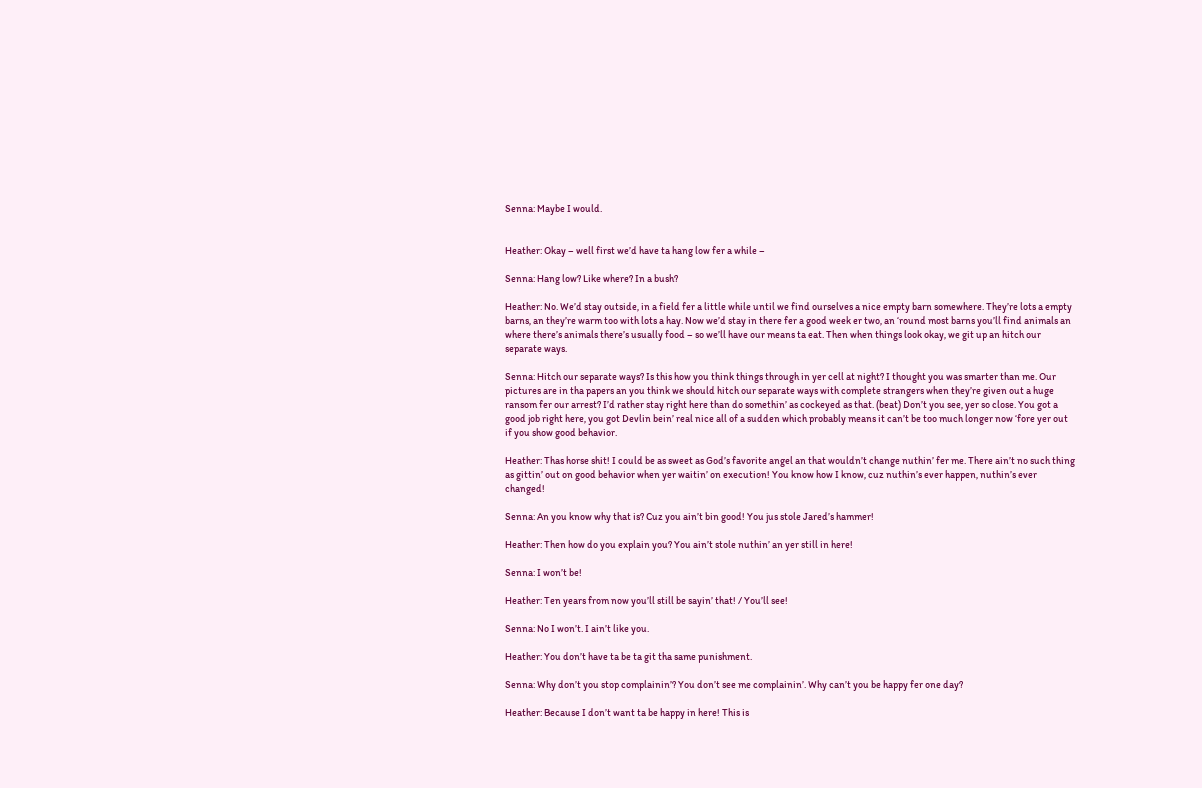Senna: Maybe I would.


Heather: Okay – well first we’d have ta hang low fer a while –

Senna: Hang low? Like where? In a bush?

Heather: No. We’d stay outside, in a field fer a little while until we find ourselves a nice empty barn somewhere. They’re lots a empty barns, an they’re warm too with lots a hay. Now we’d stay in there fer a good week er two, an ‘round most barns you’ll find animals an where there’s animals there’s usually food – so we’ll have our means ta eat. Then when things look okay, we git up an hitch our separate ways.

Senna: Hitch our separate ways? Is this how you think things through in yer cell at night? I thought you was smarter than me. Our pictures are in tha papers an you think we should hitch our separate ways with complete strangers when they’re given out a huge ransom fer our arrest? I’d rather stay right here than do somethin’ as cockeyed as that. (beat) Don’t you see, yer so close. You got a good job right here, you got Devlin bein’ real nice all of a sudden which probably means it can’t be too much longer now ‘fore yer out if you show good behavior.

Heather: Thas horse shit! I could be as sweet as God’s favorite angel an that wouldn’t change nuthin’ fer me. There ain’t no such thing as gittin’ out on good behavior when yer waitin’ on execution! You know how I know, cuz nuthin’s ever happen, nuthin’s ever changed!

Senna: An you know why that is? Cuz you ain’t bin good! You jus stole Jared’s hammer!

Heather: Then how do you explain you? You ain’t stole nuthin’ an yer still in here!

Senna: I won’t be!

Heather: Ten years from now you’ll still be sayin’ that! / You’ll see!

Senna: No I won’t. I ain’t like you.

Heather: You don’t have ta be ta git tha same punishment.

Senna: Why don’t you stop complainin’? You don’t see me complainin’. Why can’t you be happy fer one day?

Heather: Because I don’t want ta be happy in here! This is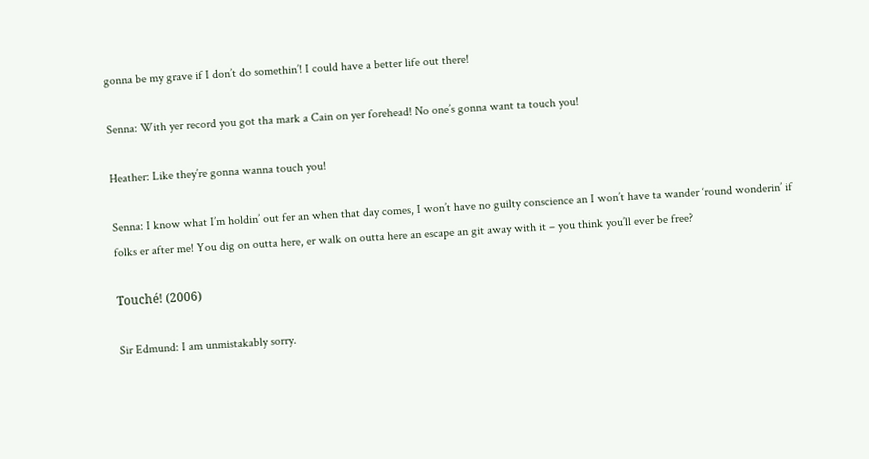gonna be my grave if I don’t do somethin’! I could have a better life out there!

Senna: With yer record you got tha mark a Cain on yer forehead! No one’s gonna want ta touch you!

Heather: Like they’re gonna wanna touch you!

Senna: I know what I’m holdin’ out fer an when that day comes, I won’t have no guilty conscience an I won’t have ta wander ‘round wonderin’ if folks er after me! You dig on outta here, er walk on outta here an escape an git away with it – you think you’ll ever be free?

Touché! (2006)

Sir Edmund: I am unmistakably sorry.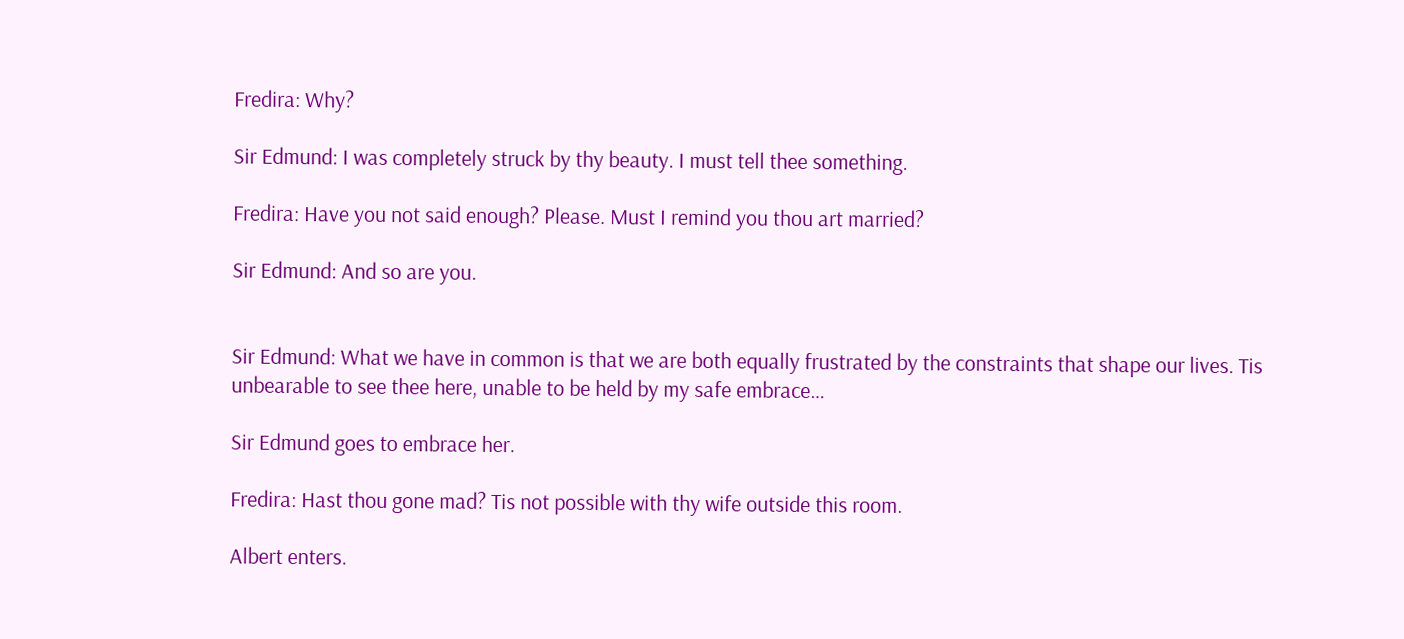Fredira: Why?

Sir Edmund: I was completely struck by thy beauty. I must tell thee something.

Fredira: Have you not said enough? Please. Must I remind you thou art married?

Sir Edmund: And so are you.


Sir Edmund: What we have in common is that we are both equally frustrated by the constraints that shape our lives. Tis unbearable to see thee here, unable to be held by my safe embrace…

Sir Edmund goes to embrace her.

Fredira: Hast thou gone mad? Tis not possible with thy wife outside this room.

Albert enters.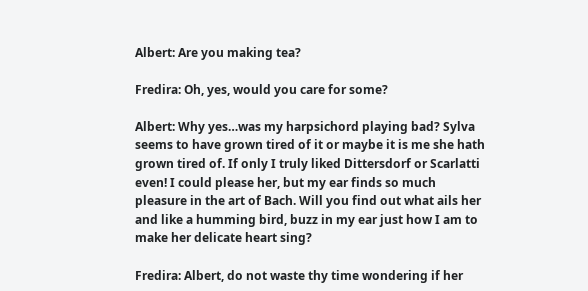Albert: Are you making tea?

Fredira: Oh, yes, would you care for some?

Albert: Why yes…was my harpsichord playing bad? Sylva seems to have grown tired of it or maybe it is me she hath grown tired of. If only I truly liked Dittersdorf or Scarlatti even! I could please her, but my ear finds so much pleasure in the art of Bach. Will you find out what ails her and like a humming bird, buzz in my ear just how I am to make her delicate heart sing?

Fredira: Albert, do not waste thy time wondering if her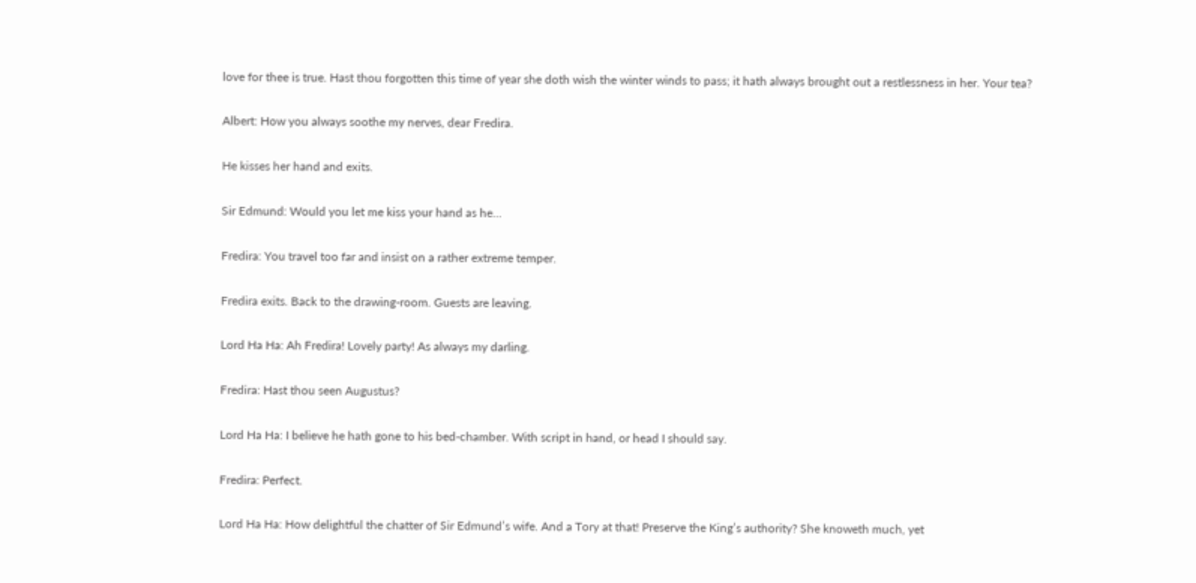love for thee is true. Hast thou forgotten this time of year she doth wish the winter winds to pass; it hath always brought out a restlessness in her. Your tea?

Albert: How you always soothe my nerves, dear Fredira.

He kisses her hand and exits.

Sir Edmund: Would you let me kiss your hand as he…

Fredira: You travel too far and insist on a rather extreme temper.

Fredira exits. Back to the drawing-room. Guests are leaving.

Lord Ha Ha: Ah Fredira! Lovely party! As always my darling.

Fredira: Hast thou seen Augustus?

Lord Ha Ha: I believe he hath gone to his bed-chamber. With script in hand, or head I should say.

Fredira: Perfect.

Lord Ha Ha: How delightful the chatter of Sir Edmund’s wife. And a Tory at that! Preserve the King’s authority? She knoweth much, yet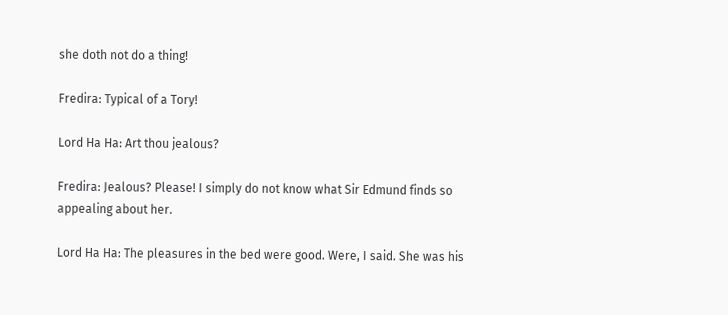she doth not do a thing!

Fredira: Typical of a Tory!

Lord Ha Ha: Art thou jealous?

Fredira: Jealous? Please! I simply do not know what Sir Edmund finds so appealing about her.

Lord Ha Ha: The pleasures in the bed were good. Were, I said. She was his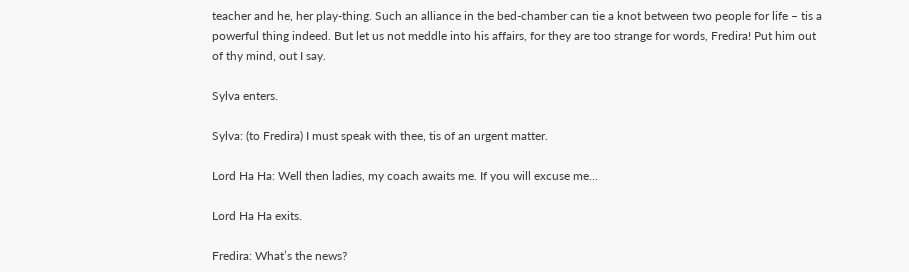teacher and he, her play-thing. Such an alliance in the bed-chamber can tie a knot between two people for life – tis a powerful thing indeed. But let us not meddle into his affairs, for they are too strange for words, Fredira! Put him out of thy mind, out I say.

Sylva enters.

Sylva: (to Fredira) I must speak with thee, tis of an urgent matter.

Lord Ha Ha: Well then ladies, my coach awaits me. If you will excuse me…

Lord Ha Ha exits.

Fredira: What’s the news?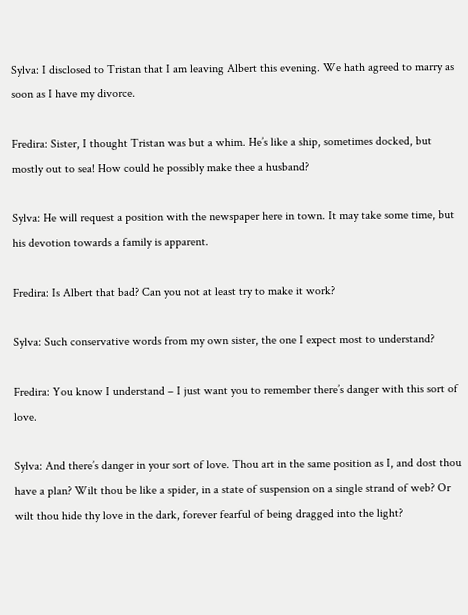Sylva: I disclosed to Tristan that I am leaving Albert this evening. We hath agreed to marry as soon as I have my divorce.

Fredira: Sister, I thought Tristan was but a whim. He’s like a ship, sometimes docked, but mostly out to sea! How could he possibly make thee a husband?

Sylva: He will request a position with the newspaper here in town. It may take some time, but his devotion towards a family is apparent.

Fredira: Is Albert that bad? Can you not at least try to make it work?

Sylva: Such conservative words from my own sister, the one I expect most to understand?

Fredira: You know I understand – I just want you to remember there’s danger with this sort of love.

Sylva: And there’s danger in your sort of love. Thou art in the same position as I, and dost thou have a plan? Wilt thou be like a spider, in a state of suspension on a single strand of web? Or wilt thou hide thy love in the dark, forever fearful of being dragged into the light?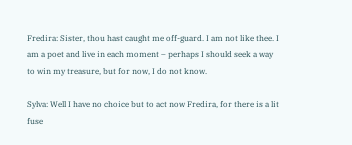Fredira: Sister, thou hast caught me off-guard. I am not like thee. I am a poet and live in each moment – perhaps I should seek a way to win my treasure, but for now, I do not know.

Sylva: Well I have no choice but to act now Fredira, for there is a lit fuse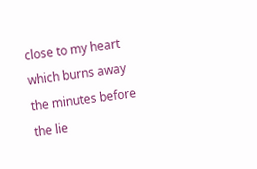close to my heart which burns away the minutes before the lie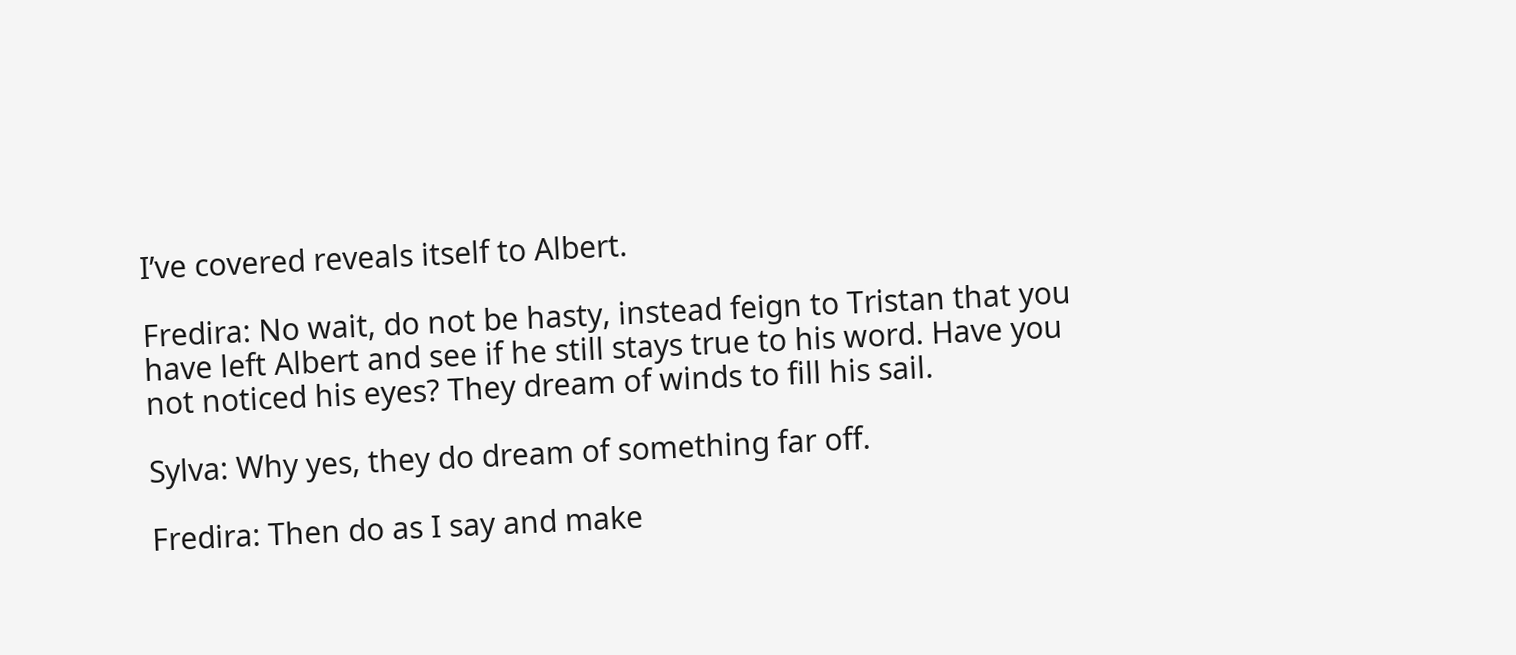I’ve covered reveals itself to Albert.

Fredira: No wait, do not be hasty, instead feign to Tristan that you have left Albert and see if he still stays true to his word. Have you not noticed his eyes? They dream of winds to fill his sail.

Sylva: Why yes, they do dream of something far off.

Fredira: Then do as I say and make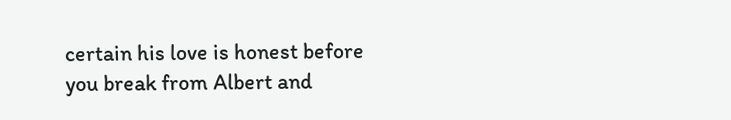certain his love is honest before you break from Albert and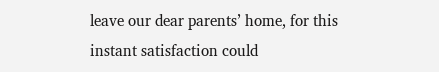leave our dear parents’ home, for this instant satisfaction could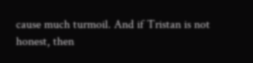cause much turmoil. And if Tristan is not honest, then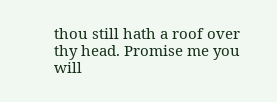thou still hath a roof over thy head. Promise me you will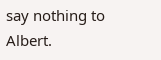say nothing to Albert.